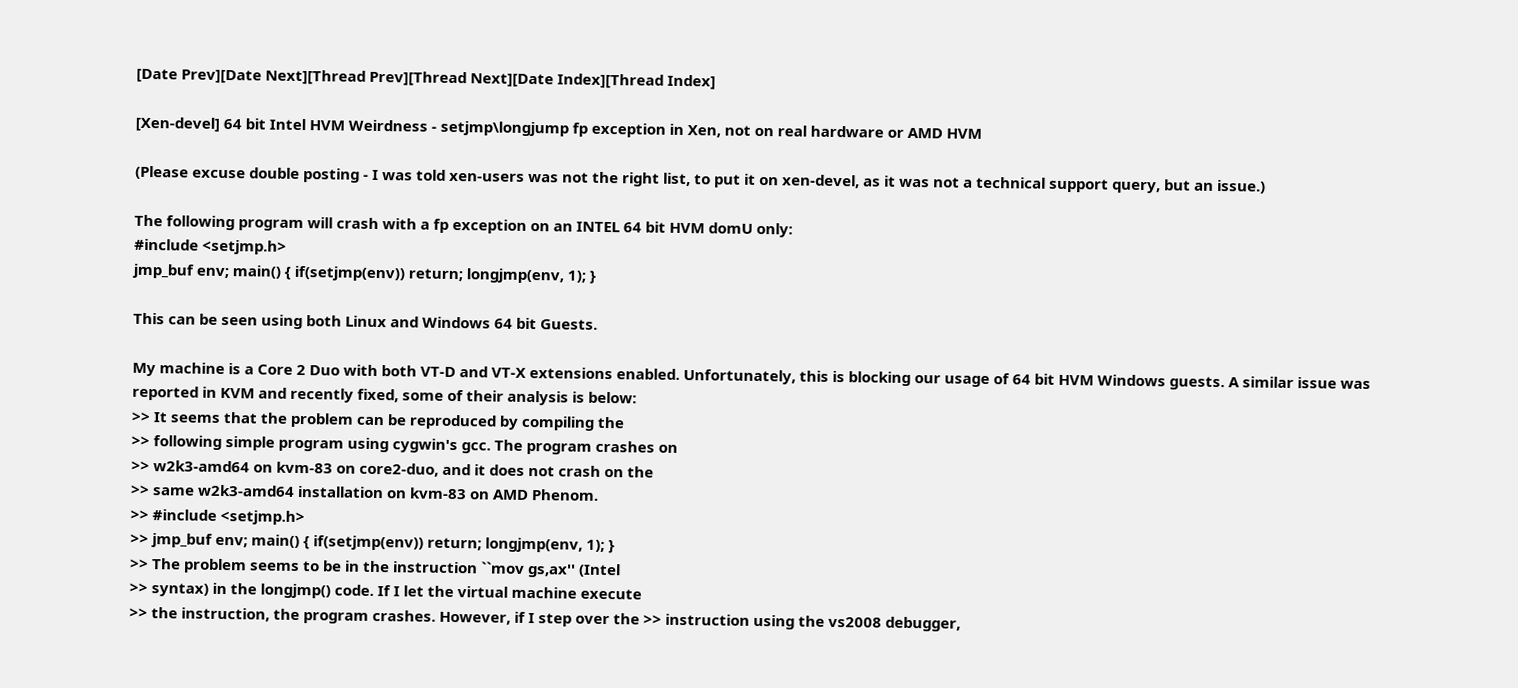[Date Prev][Date Next][Thread Prev][Thread Next][Date Index][Thread Index]

[Xen-devel] 64 bit Intel HVM Weirdness - setjmp\longjump fp exception in Xen, not on real hardware or AMD HVM

(Please excuse double posting - I was told xen-users was not the right list, to put it on xen-devel, as it was not a technical support query, but an issue.)

The following program will crash with a fp exception on an INTEL 64 bit HVM domU only:
#include <setjmp.h>
jmp_buf env; main() { if(setjmp(env)) return; longjmp(env, 1); }

This can be seen using both Linux and Windows 64 bit Guests.

My machine is a Core 2 Duo with both VT-D and VT-X extensions enabled. Unfortunately, this is blocking our usage of 64 bit HVM Windows guests. A similar issue was reported in KVM and recently fixed, some of their analysis is below:
>> It seems that the problem can be reproduced by compiling the
>> following simple program using cygwin's gcc. The program crashes on
>> w2k3-amd64 on kvm-83 on core2-duo, and it does not crash on the
>> same w2k3-amd64 installation on kvm-83 on AMD Phenom.
>> #include <setjmp.h>
>> jmp_buf env; main() { if(setjmp(env)) return; longjmp(env, 1); }
>> The problem seems to be in the instruction ``mov gs,ax'' (Intel
>> syntax) in the longjmp() code. If I let the virtual machine execute
>> the instruction, the program crashes. However, if I step over the >> instruction using the vs2008 debugger,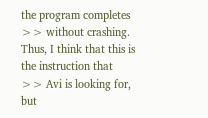the program completes
>> without crashing. Thus, I think that this is the instruction that
>> Avi is looking for, but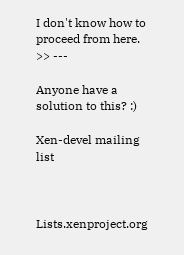I don't know how to proceed from here.
>> ---

Anyone have a solution to this? :)

Xen-devel mailing list



Lists.xenproject.org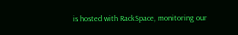is hosted with RackSpace, monitoring our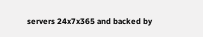servers 24x7x365 and backed by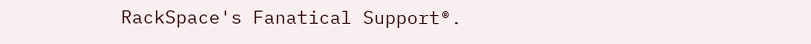RackSpace's Fanatical Support®.